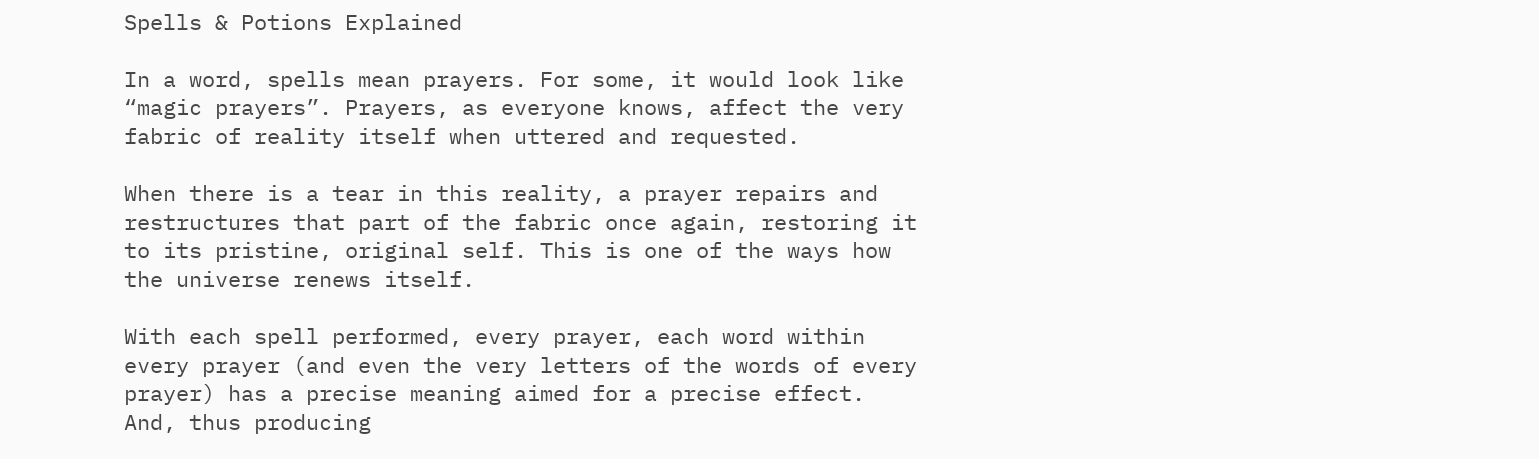Spells & Potions Explained

In a word, spells mean prayers. For some, it would look like “magic prayers”. Prayers, as everyone knows, affect the very fabric of reality itself when uttered and requested.

When there is a tear in this reality, a prayer repairs and restructures that part of the fabric once again, restoring it to its pristine, original self. This is one of the ways how the universe renews itself.

With each spell performed, every prayer, each word within every prayer (and even the very letters of the words of every prayer) has a precise meaning aimed for a precise effect. And, thus producing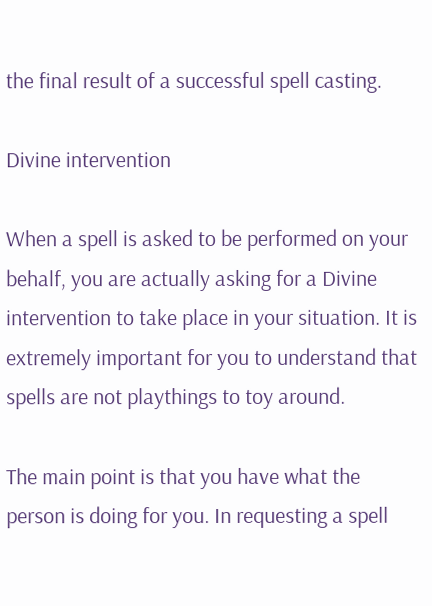the final result of a successful spell casting.

Divine intervention

When a spell is asked to be performed on your behalf, you are actually asking for a Divine intervention to take place in your situation. It is extremely important for you to understand that spells are not playthings to toy around.

The main point is that you have what the person is doing for you. In requesting a spell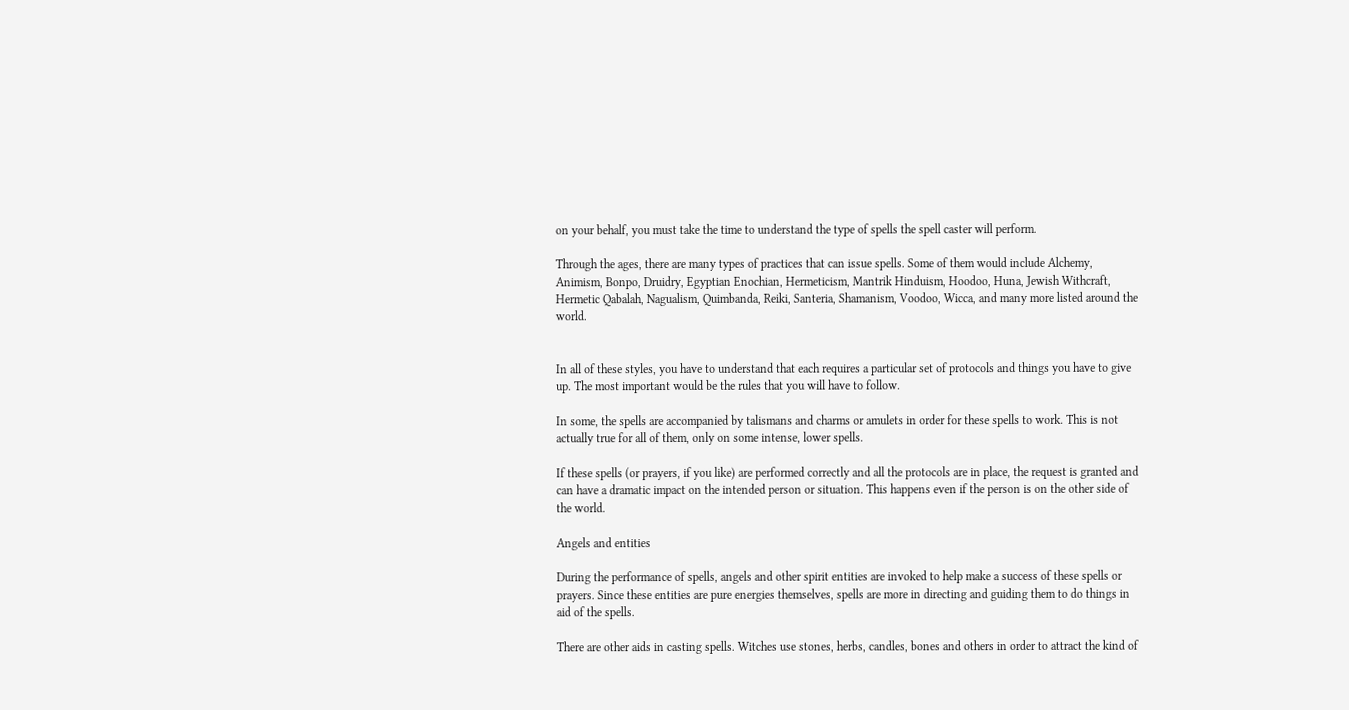on your behalf, you must take the time to understand the type of spells the spell caster will perform.

Through the ages, there are many types of practices that can issue spells. Some of them would include Alchemy, Animism, Bonpo, Druidry, Egyptian Enochian, Hermeticism, Mantrik Hinduism, Hoodoo, Huna, Jewish Withcraft, Hermetic Qabalah, Nagualism, Quimbanda, Reiki, Santeria, Shamanism, Voodoo, Wicca, and many more listed around the world.


In all of these styles, you have to understand that each requires a particular set of protocols and things you have to give up. The most important would be the rules that you will have to follow.

In some, the spells are accompanied by talismans and charms or amulets in order for these spells to work. This is not actually true for all of them, only on some intense, lower spells.

If these spells (or prayers, if you like) are performed correctly and all the protocols are in place, the request is granted and can have a dramatic impact on the intended person or situation. This happens even if the person is on the other side of the world.

Angels and entities

During the performance of spells, angels and other spirit entities are invoked to help make a success of these spells or prayers. Since these entities are pure energies themselves, spells are more in directing and guiding them to do things in aid of the spells.

There are other aids in casting spells. Witches use stones, herbs, candles, bones and others in order to attract the kind of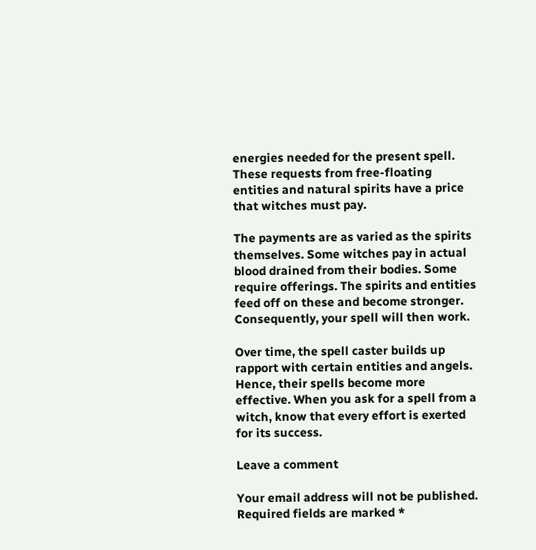energies needed for the present spell. These requests from free-floating entities and natural spirits have a price that witches must pay.

The payments are as varied as the spirits themselves. Some witches pay in actual blood drained from their bodies. Some require offerings. The spirits and entities feed off on these and become stronger. Consequently, your spell will then work.

Over time, the spell caster builds up rapport with certain entities and angels. Hence, their spells become more effective. When you ask for a spell from a witch, know that every effort is exerted for its success.

Leave a comment

Your email address will not be published. Required fields are marked *